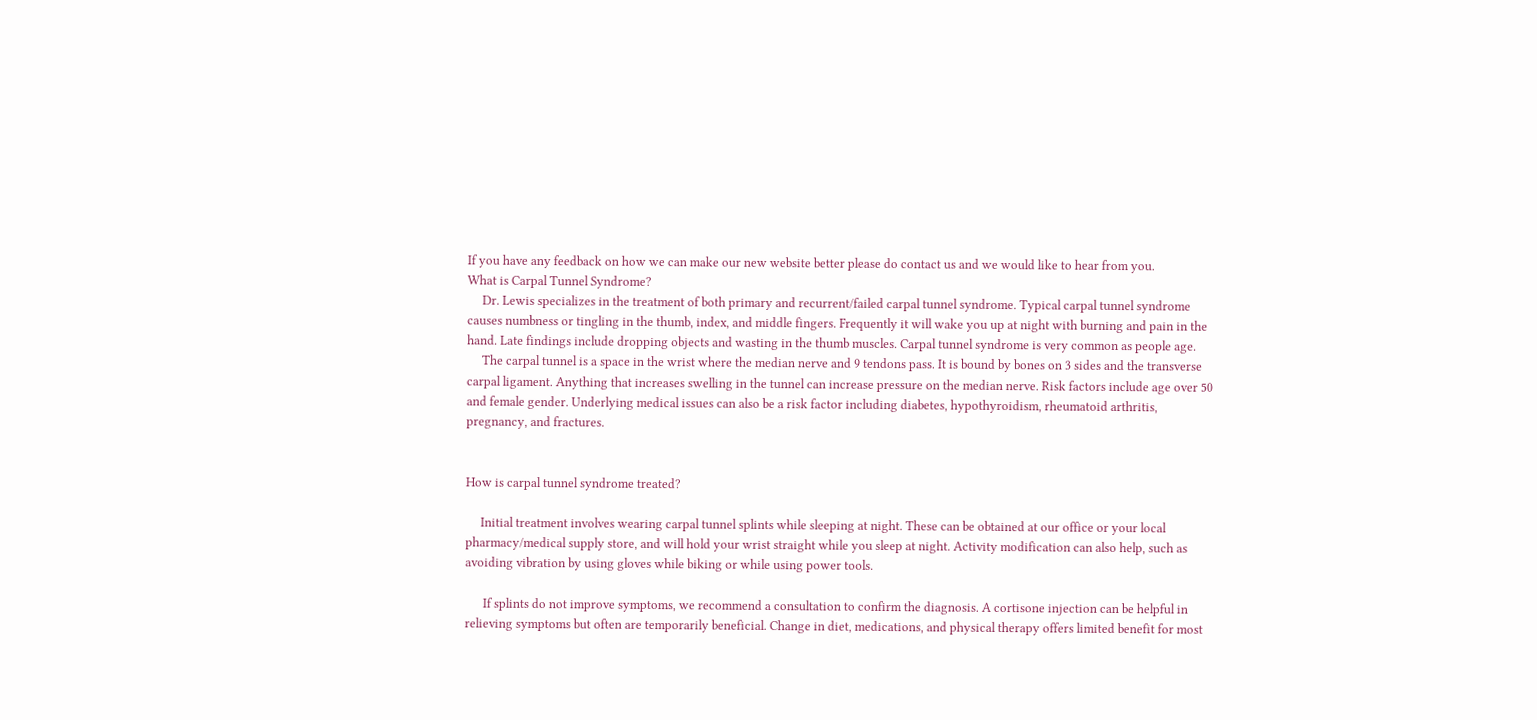If you have any feedback on how we can make our new website better please do contact us and we would like to hear from you.
What is Carpal Tunnel Syndrome?
     Dr. Lewis specializes in the treatment of both primary and recurrent/failed carpal tunnel syndrome. Typical carpal tunnel syndrome causes numbness or tingling in the thumb, index, and middle fingers. Frequently it will wake you up at night with burning and pain in the hand. Late findings include dropping objects and wasting in the thumb muscles. Carpal tunnel syndrome is very common as people age.
     The carpal tunnel is a space in the wrist where the median nerve and 9 tendons pass. It is bound by bones on 3 sides and the transverse carpal ligament. Anything that increases swelling in the tunnel can increase pressure on the median nerve. Risk factors include age over 50 and female gender. Underlying medical issues can also be a risk factor including diabetes, hypothyroidism, rheumatoid arthritis, pregnancy, and fractures.


How is carpal tunnel syndrome treated?

     Initial treatment involves wearing carpal tunnel splints while sleeping at night. These can be obtained at our office or your local pharmacy/medical supply store, and will hold your wrist straight while you sleep at night. Activity modification can also help, such as avoiding vibration by using gloves while biking or while using power tools.

      If splints do not improve symptoms, we recommend a consultation to confirm the diagnosis. A cortisone injection can be helpful in relieving symptoms but often are temporarily beneficial. Change in diet, medications, and physical therapy offers limited benefit for most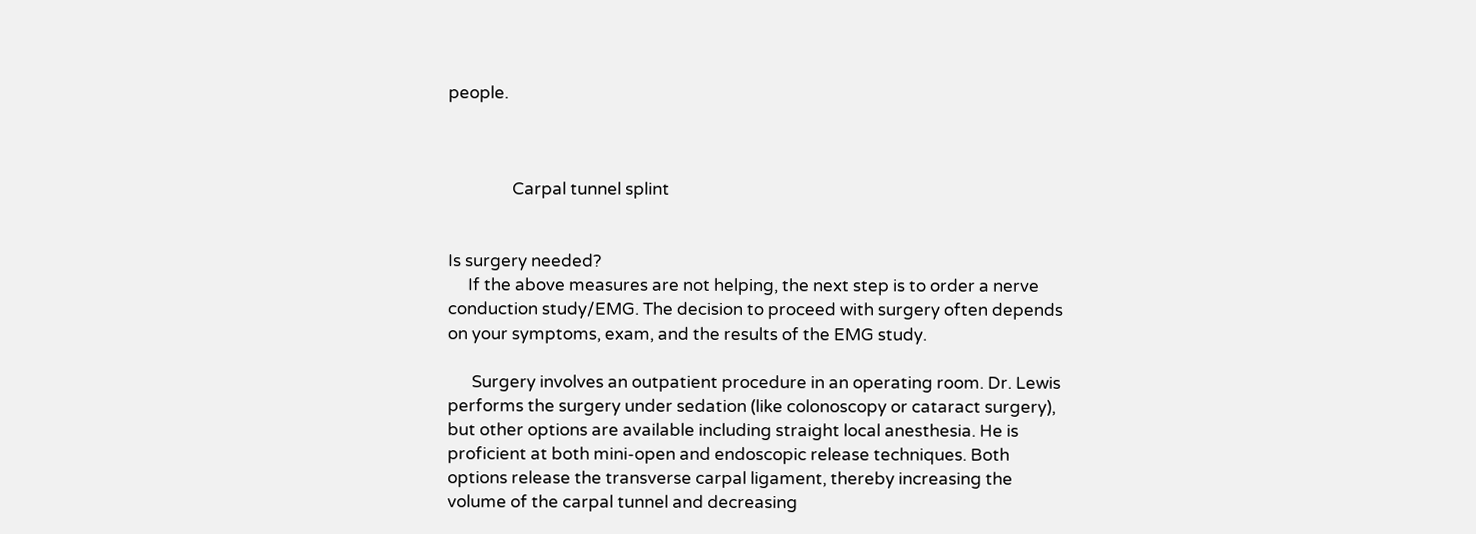people.



                Carpal tunnel splint


Is surgery needed?
     If the above measures are not helping, the next step is to order a nerve conduction study/EMG. The decision to proceed with surgery often depends on your symptoms, exam, and the results of the EMG study.

      Surgery involves an outpatient procedure in an operating room. Dr. Lewis performs the surgery under sedation (like colonoscopy or cataract surgery), but other options are available including straight local anesthesia. He is proficient at both mini-open and endoscopic release techniques. Both options release the transverse carpal ligament, thereby increasing the volume of the carpal tunnel and decreasing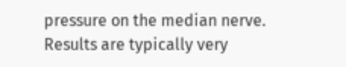pressure on the median nerve. Results are typically very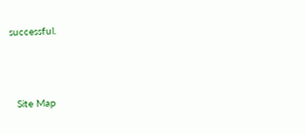successful.



  Site Map